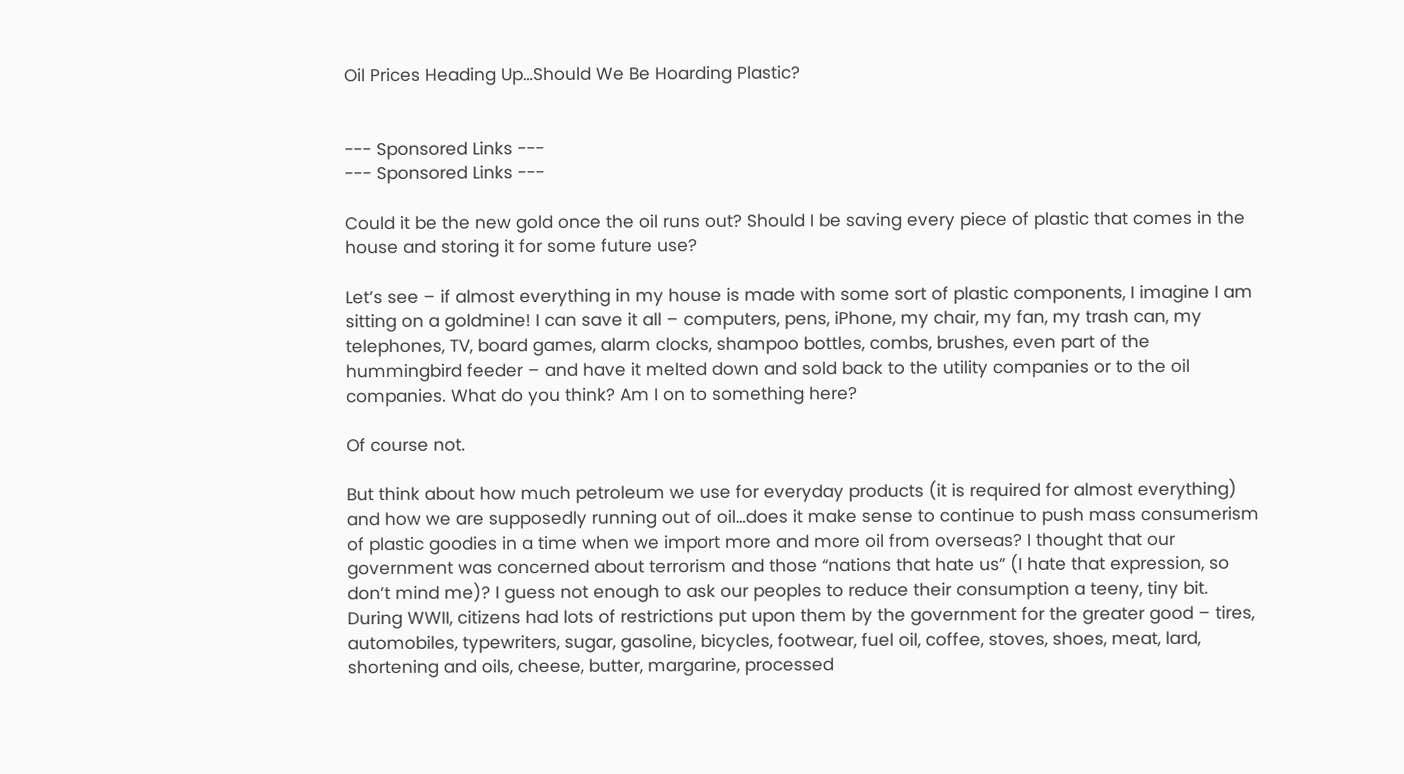Oil Prices Heading Up…Should We Be Hoarding Plastic?


--- Sponsored Links ---
--- Sponsored Links ---

Could it be the new gold once the oil runs out? Should I be saving every piece of plastic that comes in the house and storing it for some future use?

Let’s see – if almost everything in my house is made with some sort of plastic components, I imagine I am sitting on a goldmine! I can save it all – computers, pens, iPhone, my chair, my fan, my trash can, my telephones, TV, board games, alarm clocks, shampoo bottles, combs, brushes, even part of the hummingbird feeder – and have it melted down and sold back to the utility companies or to the oil companies. What do you think? Am I on to something here?

Of course not.

But think about how much petroleum we use for everyday products (it is required for almost everything) and how we are supposedly running out of oil…does it make sense to continue to push mass consumerism of plastic goodies in a time when we import more and more oil from overseas? I thought that our government was concerned about terrorism and those “nations that hate us” (I hate that expression, so don’t mind me)? I guess not enough to ask our peoples to reduce their consumption a teeny, tiny bit. During WWII, citizens had lots of restrictions put upon them by the government for the greater good – tires, automobiles, typewriters, sugar, gasoline, bicycles, footwear, fuel oil, coffee, stoves, shoes, meat, lard, shortening and oils, cheese, butter, margarine, processed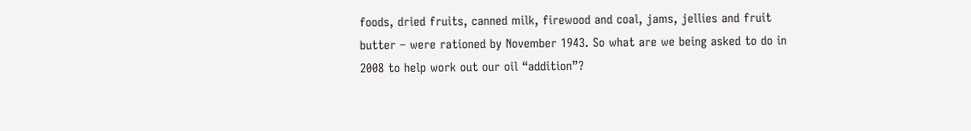foods, dried fruits, canned milk, firewood and coal, jams, jellies and fruit butter – were rationed by November 1943. So what are we being asked to do in 2008 to help work out our oil “addition”?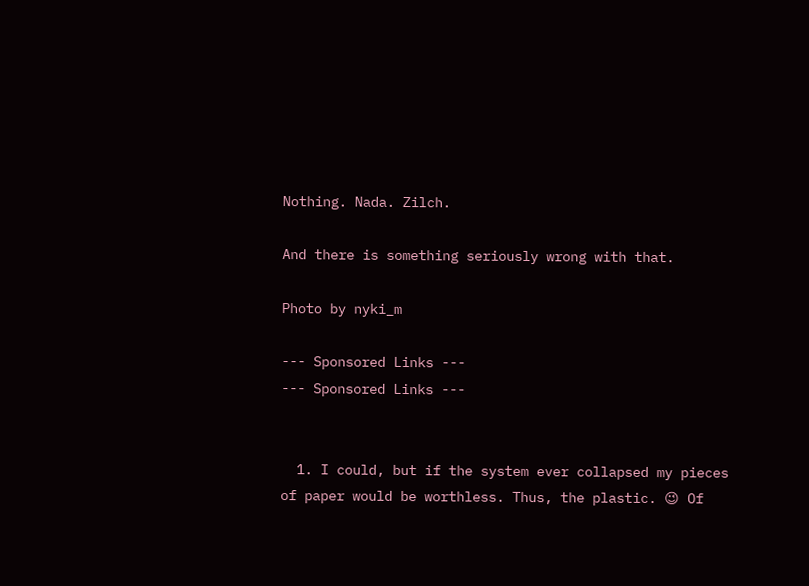Nothing. Nada. Zilch.

And there is something seriously wrong with that.

Photo by nyki_m

--- Sponsored Links ---
--- Sponsored Links ---


  1. I could, but if the system ever collapsed my pieces of paper would be worthless. Thus, the plastic. 😉 Of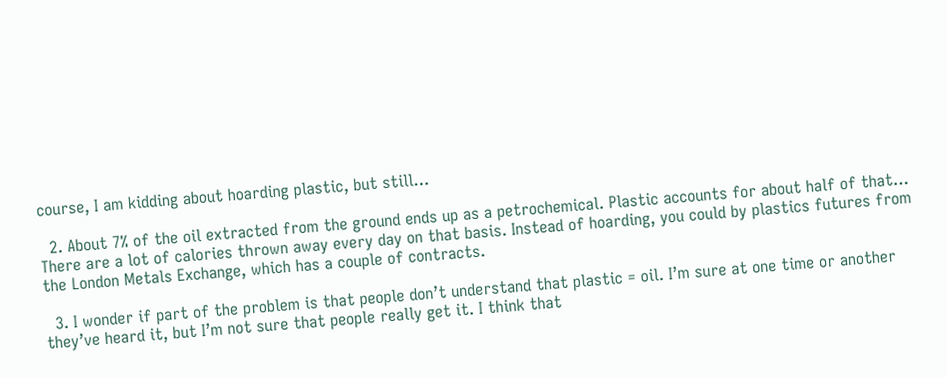course, I am kidding about hoarding plastic, but still…

  2. About 7% of the oil extracted from the ground ends up as a petrochemical. Plastic accounts for about half of that… There are a lot of calories thrown away every day on that basis. Instead of hoarding, you could by plastics futures from the London Metals Exchange, which has a couple of contracts.

  3. I wonder if part of the problem is that people don’t understand that plastic = oil. I’m sure at one time or another they’ve heard it, but I’m not sure that people really get it. I think that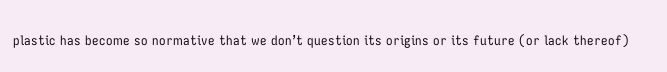plastic has become so normative that we don’t question its origins or its future (or lack thereof)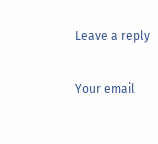Leave a reply

Your email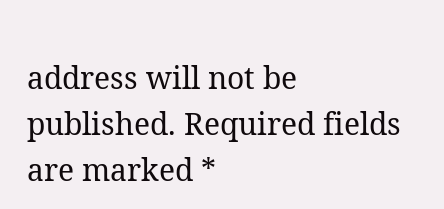address will not be published. Required fields are marked *